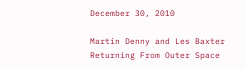December 30, 2010

Martin Denny and Les Baxter Returning From Outer Space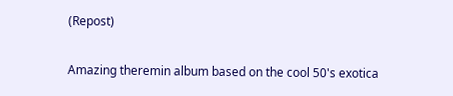(Repost)

Amazing theremin album based on the cool 50's exotica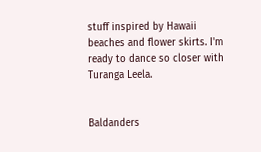stuff inspired by Hawaii beaches and flower skirts. I'm ready to dance so closer with Turanga Leela.


Baldanders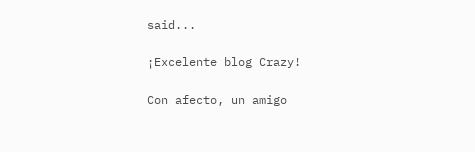said...

¡Excelente blog Crazy!

Con afecto, un amigo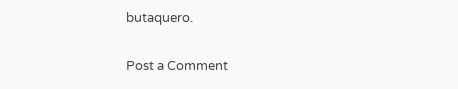butaquero.

Post a Comment